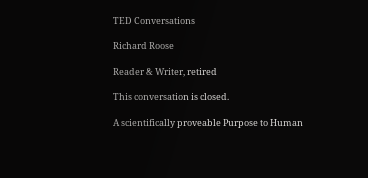TED Conversations

Richard Roose

Reader & Writer, retired

This conversation is closed.

A scientifically proveable Purpose to Human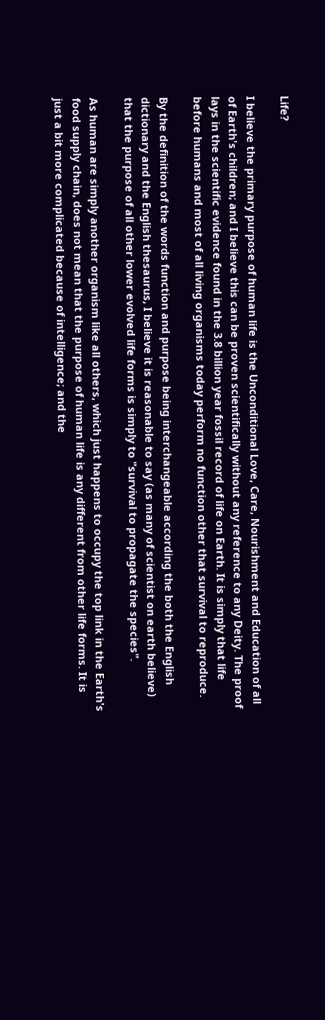Life?

I believe the primary purpose of human life is the Unconditional Love, Care, Nourishment and Education of all of Earth's children; and I believe this can be proven scientifically without any reference to any Deity. The proof lays in the scientific evidence found in the 3.8 billion year fossil record of life on Earth. It is simply that life before humans and most of all living organisms today perform no function other that survival to reproduce.

By the definition of the words function and purpose being interchangeable according the both the English dictionary and the English thesaurus, I believe it is reasonable to say (as many of scientist on earth believe) that the purpose of all other lower evolved life forms is simply to "survival to propagate the species".

As human are simply another organism like all others, which just happens to occupy the top link in the Earth's food supply chain, does not mean that the purpose of human life is any different from other life forms. It is just a bit more complicated because of intelligence; and the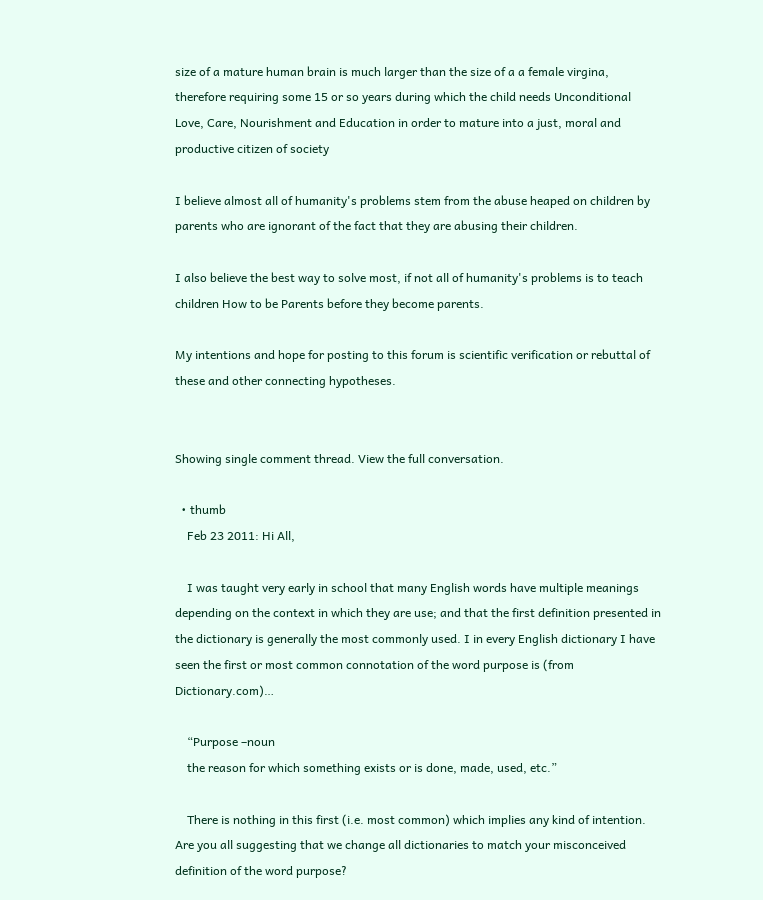size of a mature human brain is much larger than the size of a a female virgina, therefore requiring some 15 or so years during which the child needs Unconditional Love, Care, Nourishment and Education in order to mature into a just, moral and productive citizen of society

I believe almost all of humanity's problems stem from the abuse heaped on children by parents who are ignorant of the fact that they are abusing their children.

I also believe the best way to solve most, if not all of humanity's problems is to teach children How to be Parents before they become parents.

My intentions and hope for posting to this forum is scientific verification or rebuttal of these and other connecting hypotheses.


Showing single comment thread. View the full conversation.

  • thumb
    Feb 23 2011: Hi All,

    I was taught very early in school that many English words have multiple meanings depending on the context in which they are use; and that the first definition presented in the dictionary is generally the most commonly used. I in every English dictionary I have seen the first or most common connotation of the word purpose is (from Dictionary.com)…

    “Purpose –noun
    the reason for which something exists or is done, made, used, etc.”

    There is nothing in this first (i.e. most common) which implies any kind of intention. Are you all suggesting that we change all dictionaries to match your misconceived definition of the word purpose?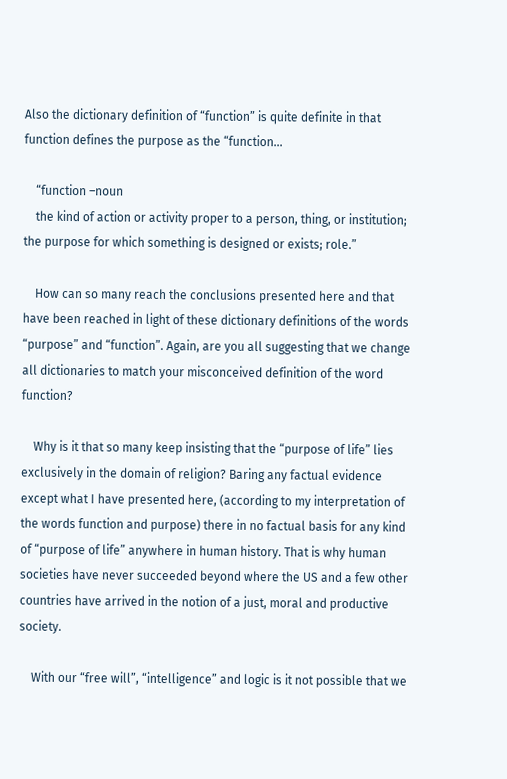Also the dictionary definition of “function” is quite definite in that function defines the purpose as the “function…

    “function –noun
    the kind of action or activity proper to a person, thing, or institution; the purpose for which something is designed or exists; role.”

    How can so many reach the conclusions presented here and that have been reached in light of these dictionary definitions of the words “purpose” and “function”. Again, are you all suggesting that we change all dictionaries to match your misconceived definition of the word function?

    Why is it that so many keep insisting that the “purpose of life” lies exclusively in the domain of religion? Baring any factual evidence except what I have presented here, (according to my interpretation of the words function and purpose) there in no factual basis for any kind of “purpose of life” anywhere in human history. That is why human societies have never succeeded beyond where the US and a few other countries have arrived in the notion of a just, moral and productive society.

    With our “free will”, “intelligence” and logic is it not possible that we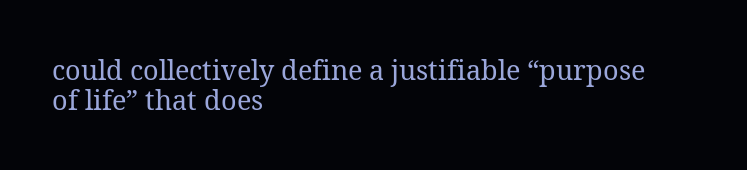could collectively define a justifiable “purpose of life” that does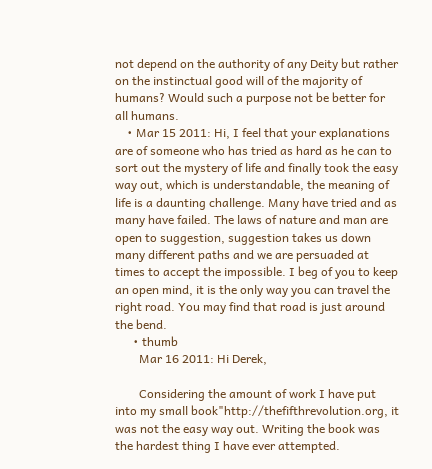not depend on the authority of any Deity but rather on the instinctual good will of the majority of humans? Would such a purpose not be better for all humans.
    • Mar 15 2011: Hi, I feel that your explanations are of someone who has tried as hard as he can to sort out the mystery of life and finally took the easy way out, which is understandable, the meaning of life is a daunting challenge. Many have tried and as many have failed. The laws of nature and man are open to suggestion, suggestion takes us down many different paths and we are persuaded at times to accept the impossible. I beg of you to keep an open mind, it is the only way you can travel the right road. You may find that road is just around the bend.
      • thumb
        Mar 16 2011: Hi Derek,

        Considering the amount of work I have put into my small book"http://thefifthrevolution.org, it was not the easy way out. Writing the book was the hardest thing I have ever attempted.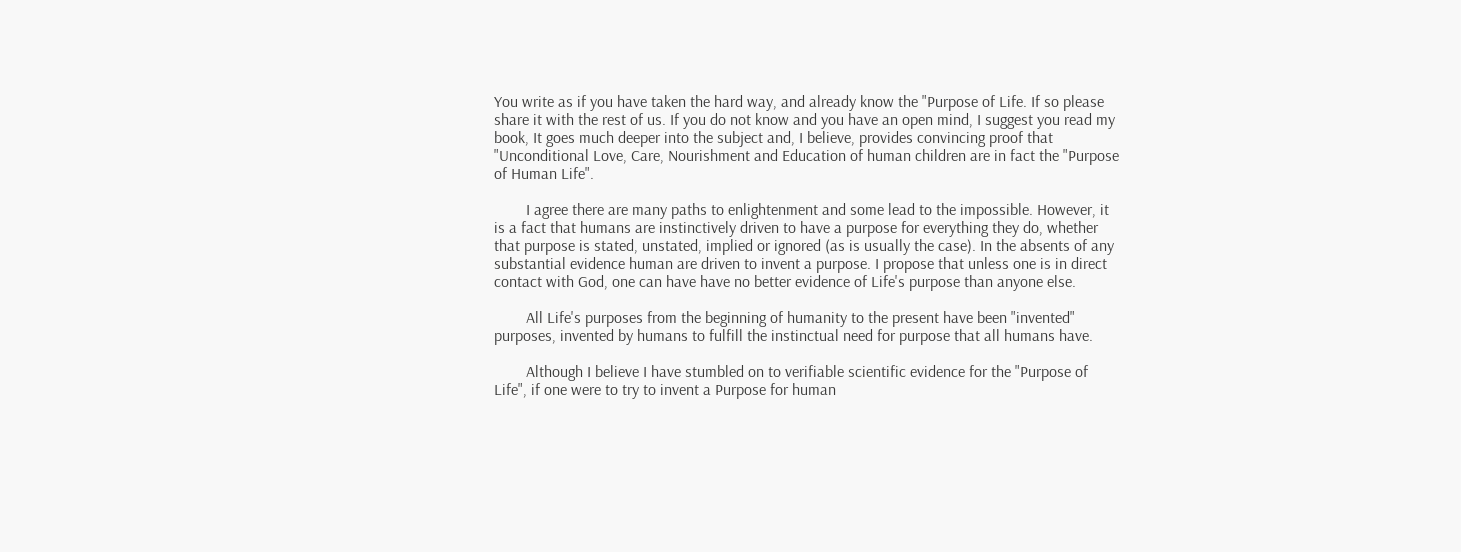You write as if you have taken the hard way, and already know the "Purpose of Life. If so please share it with the rest of us. If you do not know and you have an open mind, I suggest you read my book, It goes much deeper into the subject and, I believe, provides convincing proof that "Unconditional Love, Care, Nourishment and Education of human children are in fact the "Purpose of Human Life".

        I agree there are many paths to enlightenment and some lead to the impossible. However, it is a fact that humans are instinctively driven to have a purpose for everything they do, whether that purpose is stated, unstated, implied or ignored (as is usually the case). In the absents of any substantial evidence human are driven to invent a purpose. I propose that unless one is in direct contact with God, one can have have no better evidence of Life's purpose than anyone else.

        All Life's purposes from the beginning of humanity to the present have been "invented" purposes, invented by humans to fulfill the instinctual need for purpose that all humans have.

        Although I believe I have stumbled on to verifiable scientific evidence for the "Purpose of Life", if one were to try to invent a Purpose for human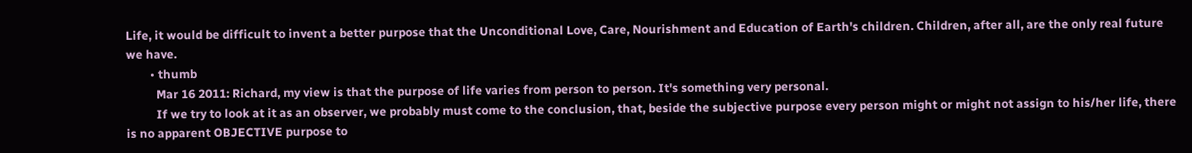Life, it would be difficult to invent a better purpose that the Unconditional Love, Care, Nourishment and Education of Earth's children. Children, after all, are the only real future we have.
        • thumb
          Mar 16 2011: Richard, my view is that the purpose of life varies from person to person. It's something very personal.
          If we try to look at it as an observer, we probably must come to the conclusion, that, beside the subjective purpose every person might or might not assign to his/her life, there is no apparent OBJECTIVE purpose to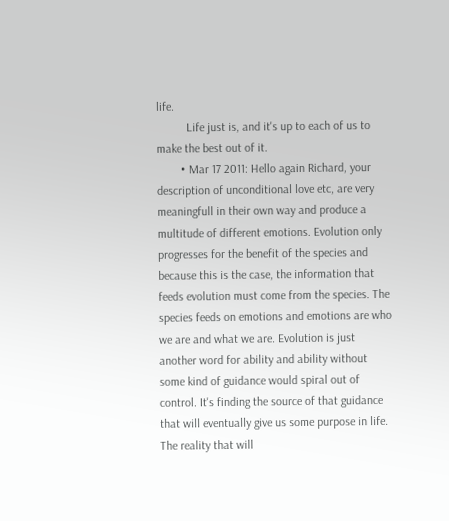life.
          Life just is, and it's up to each of us to make the best out of it.
        • Mar 17 2011: Hello again Richard, your description of unconditional love etc, are very meaningfull in their own way and produce a multitude of different emotions. Evolution only progresses for the benefit of the species and because this is the case, the information that feeds evolution must come from the species. The species feeds on emotions and emotions are who we are and what we are. Evolution is just another word for ability and ability without some kind of guidance would spiral out of control. It's finding the source of that guidance that will eventually give us some purpose in life. The reality that will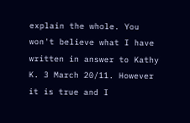explain the whole. You won't believe what I have written in answer to Kathy K. 3 March 20/11. However it is true and I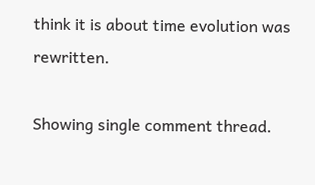think it is about time evolution was rewritten.

Showing single comment thread.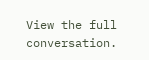View the full conversation.